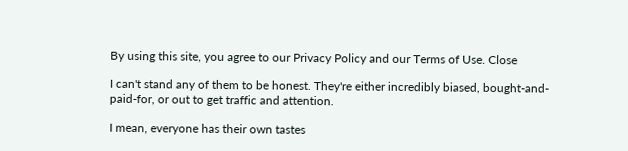By using this site, you agree to our Privacy Policy and our Terms of Use. Close

I can't stand any of them to be honest. They're either incredibly biased, bought-and-paid-for, or out to get traffic and attention.

I mean, everyone has their own tastes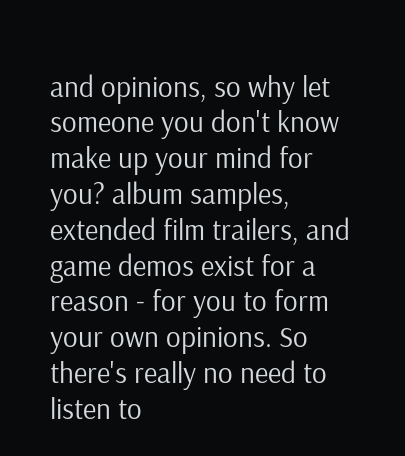and opinions, so why let someone you don't know make up your mind for you? album samples, extended film trailers, and game demos exist for a reason - for you to form your own opinions. So there's really no need to listen to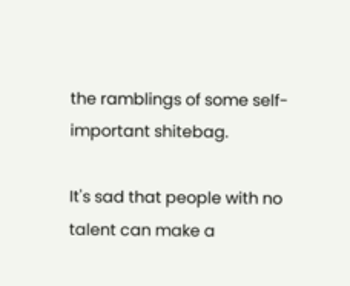the ramblings of some self-important shitebag.

It's sad that people with no talent can make a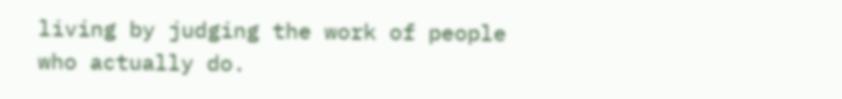living by judging the work of people who actually do.